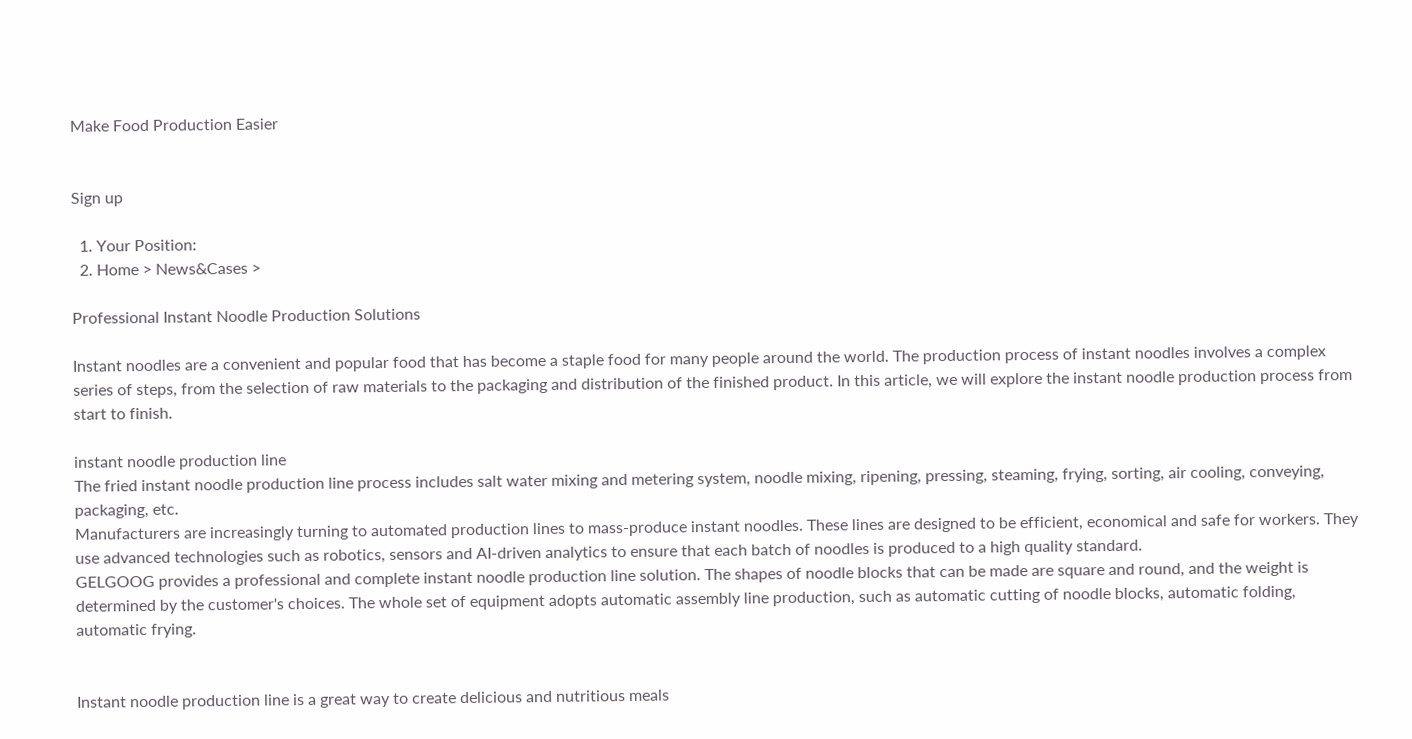Make Food Production Easier


Sign up

  1. Your Position:
  2. Home > News&Cases >

Professional Instant Noodle Production Solutions

Instant noodles are a convenient and popular food that has become a staple food for many people around the world. The production process of instant noodles involves a complex series of steps, from the selection of raw materials to the packaging and distribution of the finished product. In this article, we will explore the instant noodle production process from start to finish.

instant noodle production line
The fried instant noodle production line process includes salt water mixing and metering system, noodle mixing, ripening, pressing, steaming, frying, sorting, air cooling, conveying, packaging, etc.
Manufacturers are increasingly turning to automated production lines to mass-produce instant noodles. These lines are designed to be efficient, economical and safe for workers. They use advanced technologies such as robotics, sensors and AI-driven analytics to ensure that each batch of noodles is produced to a high quality standard.
GELGOOG provides a professional and complete instant noodle production line solution. The shapes of noodle blocks that can be made are square and round, and the weight is determined by the customer's choices. The whole set of equipment adopts automatic assembly line production, such as automatic cutting of noodle blocks, automatic folding, automatic frying.


Instant noodle production line is a great way to create delicious and nutritious meals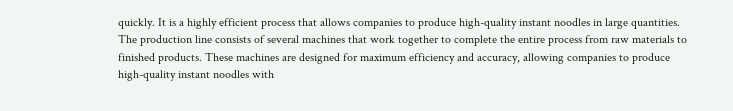quickly. It is a highly efficient process that allows companies to produce high-quality instant noodles in large quantities. The production line consists of several machines that work together to complete the entire process from raw materials to finished products. These machines are designed for maximum efficiency and accuracy, allowing companies to produce high-quality instant noodles with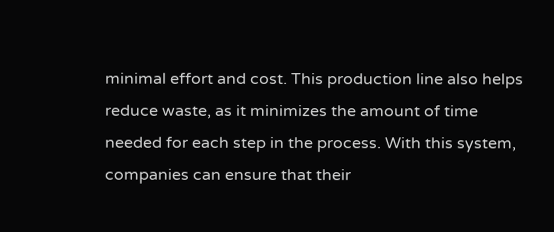minimal effort and cost. This production line also helps reduce waste, as it minimizes the amount of time needed for each step in the process. With this system, companies can ensure that their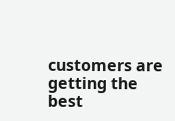customers are getting the best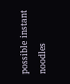possible instant noodles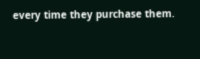every time they purchase them.